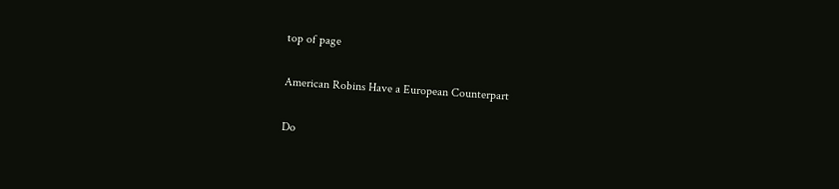top of page

American Robins Have a European Counterpart

Do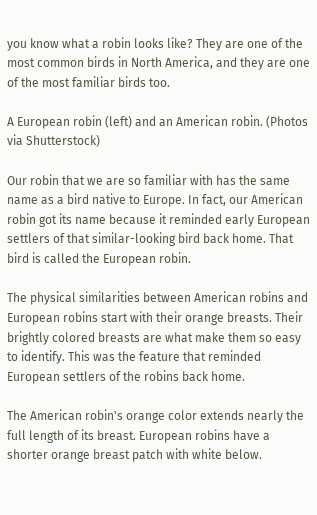you know what a robin looks like? They are one of the most common birds in North America, and they are one of the most familiar birds too.

A European robin (left) and an American robin. (Photos via Shutterstock)

Our robin that we are so familiar with has the same name as a bird native to Europe. In fact, our American robin got its name because it reminded early European settlers of that similar-looking bird back home. That bird is called the European robin.

The physical similarities between American robins and European robins start with their orange breasts. Their brightly colored breasts are what make them so easy to identify. This was the feature that reminded European settlers of the robins back home.

The American robin's orange color extends nearly the full length of its breast. European robins have a shorter orange breast patch with white below.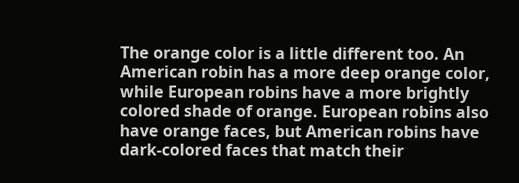The orange color is a little different too. An American robin has a more deep orange color, while European robins have a more brightly colored shade of orange. European robins also have orange faces, but American robins have dark-colored faces that match their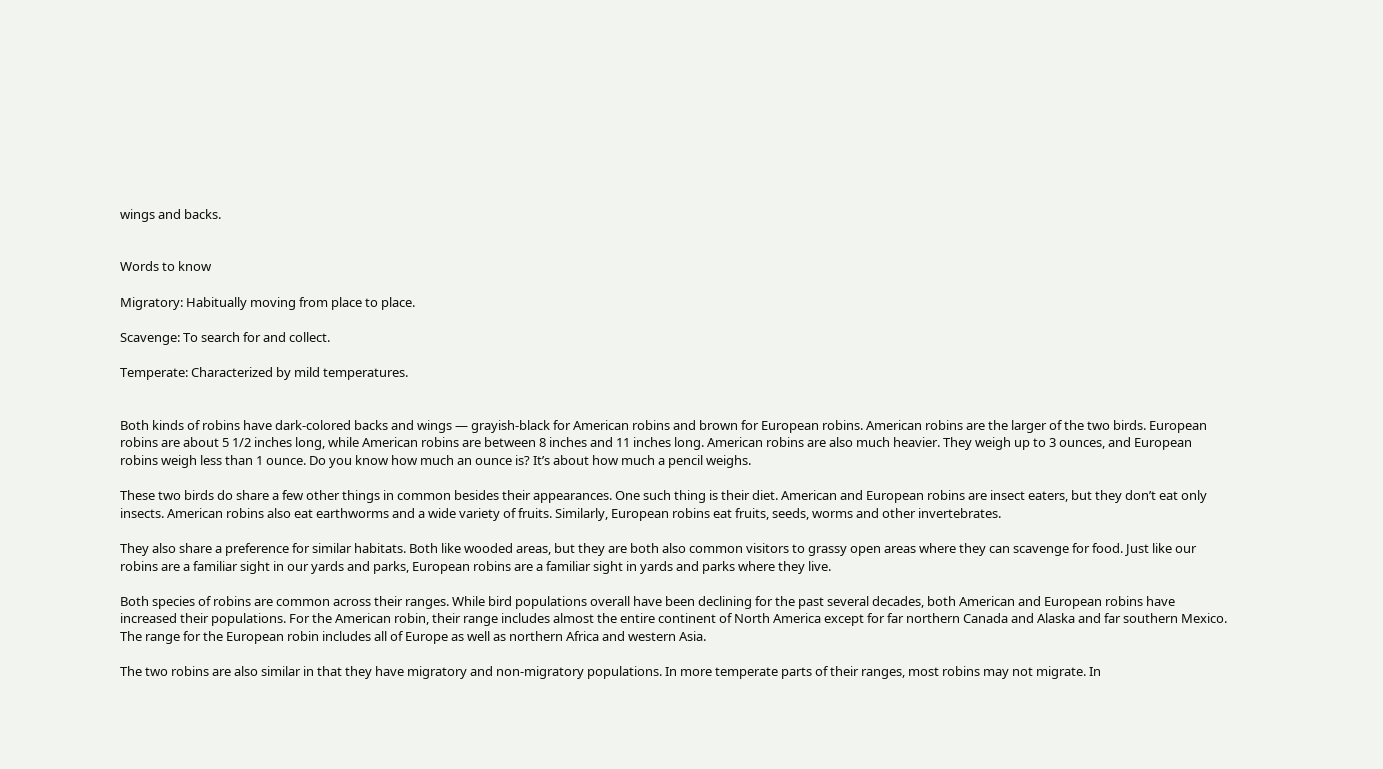wings and backs.


Words to know

Migratory: Habitually moving from place to place.

Scavenge: To search for and collect.

Temperate: Characterized by mild temperatures.


Both kinds of robins have dark-colored backs and wings — grayish-black for American robins and brown for European robins. American robins are the larger of the two birds. European robins are about 5 1/2 inches long, while American robins are between 8 inches and 11 inches long. American robins are also much heavier. They weigh up to 3 ounces, and European robins weigh less than 1 ounce. Do you know how much an ounce is? It’s about how much a pencil weighs.

These two birds do share a few other things in common besides their appearances. One such thing is their diet. American and European robins are insect eaters, but they don’t eat only insects. American robins also eat earthworms and a wide variety of fruits. Similarly, European robins eat fruits, seeds, worms and other invertebrates.

They also share a preference for similar habitats. Both like wooded areas, but they are both also common visitors to grassy open areas where they can scavenge for food. Just like our robins are a familiar sight in our yards and parks, European robins are a familiar sight in yards and parks where they live.

Both species of robins are common across their ranges. While bird populations overall have been declining for the past several decades, both American and European robins have increased their populations. For the American robin, their range includes almost the entire continent of North America except for far northern Canada and Alaska and far southern Mexico. The range for the European robin includes all of Europe as well as northern Africa and western Asia.

The two robins are also similar in that they have migratory and non-migratory populations. In more temperate parts of their ranges, most robins may not migrate. In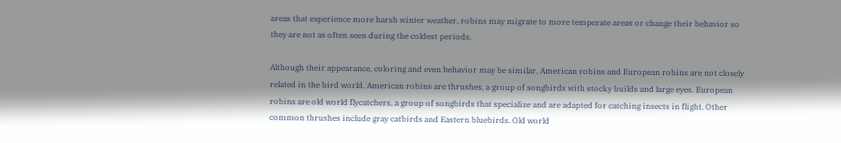areas that experience more harsh winter weather, robins may migrate to more temperate areas or change their behavior so they are not as often seen during the coldest periods.

Although their appearance, coloring and even behavior may be similar, American robins and European robins are not closely related in the bird world. American robins are thrushes, a group of songbirds with stocky builds and large eyes. European robins are old world flycatchers, a group of songbirds that specialize and are adapted for catching insects in flight. Other common thrushes include gray catbirds and Eastern bluebirds. Old world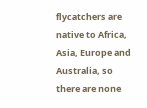flycatchers are native to Africa, Asia, Europe and Australia, so there are none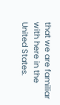that we are familiar with here in the United States.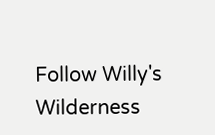Follow Willy's Wilderness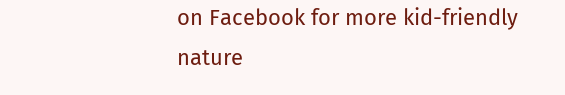on Facebook for more kid-friendly nature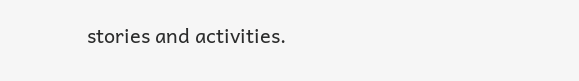stories and activities.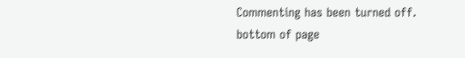Commenting has been turned off.
bottom of page